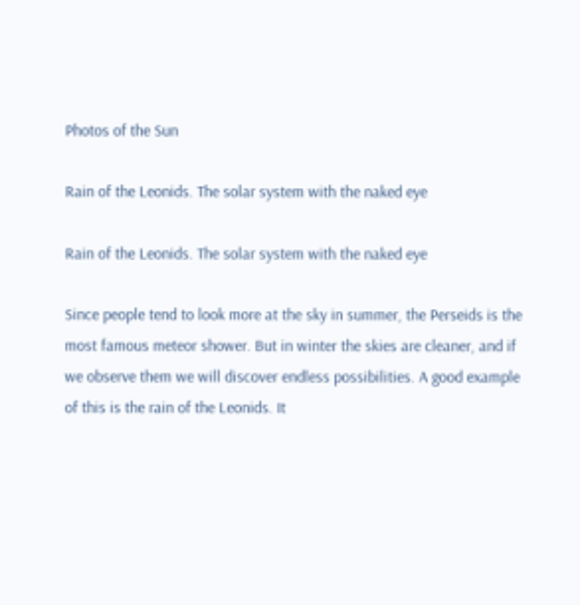Photos of the Sun

Rain of the Leonids. The solar system with the naked eye

Rain of the Leonids. The solar system with the naked eye

Since people tend to look more at the sky in summer, the Perseids is the most famous meteor shower. But in winter the skies are cleaner, and if we observe them we will discover endless possibilities. A good example of this is the rain of the Leonids. It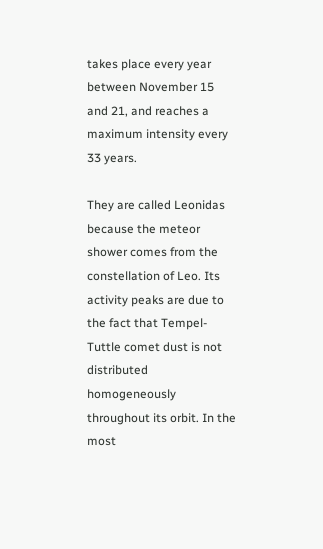takes place every year between November 15 and 21, and reaches a maximum intensity every 33 years.

They are called Leonidas because the meteor shower comes from the constellation of Leo. Its activity peaks are due to the fact that Tempel-Tuttle comet dust is not distributed homogeneously throughout its orbit. In the most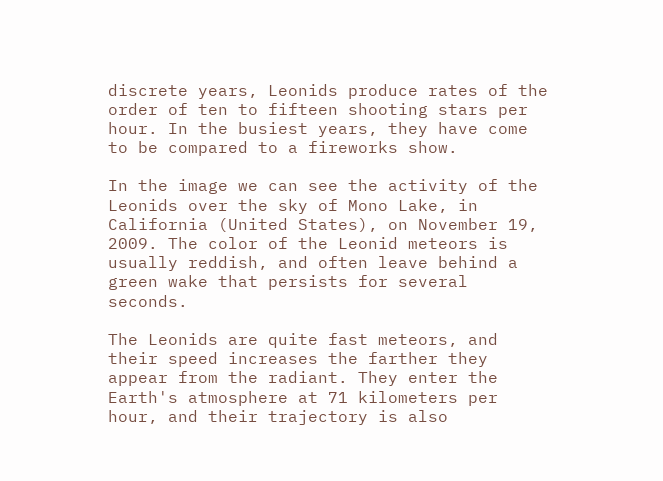discrete years, Leonids produce rates of the order of ten to fifteen shooting stars per hour. In the busiest years, they have come to be compared to a fireworks show.

In the image we can see the activity of the Leonids over the sky of Mono Lake, in California (United States), on November 19, 2009. The color of the Leonid meteors is usually reddish, and often leave behind a green wake that persists for several seconds.

The Leonids are quite fast meteors, and their speed increases the farther they appear from the radiant. They enter the Earth's atmosphere at 71 kilometers per hour, and their trajectory is also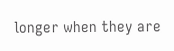longer when they are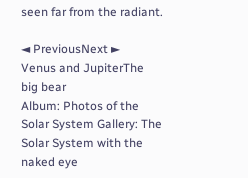seen far from the radiant.

◄ PreviousNext ►
Venus and JupiterThe big bear
Album: Photos of the Solar System Gallery: The Solar System with the naked eye